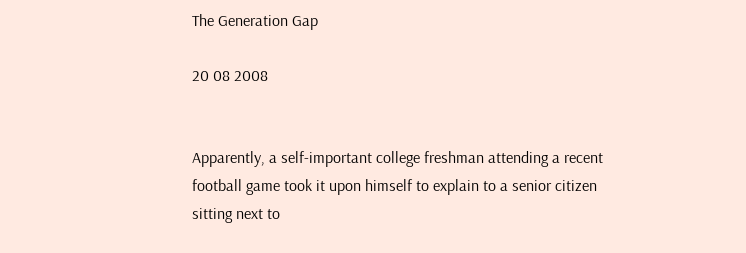The Generation Gap

20 08 2008


Apparently, a self-important college freshman attending a recent
football game took it upon himself to explain to a senior citizen
sitting next to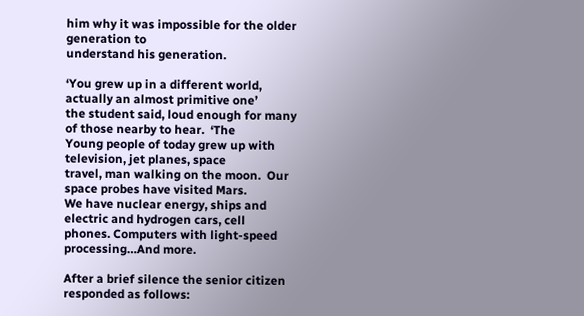him why it was impossible for the older generation to
understand his generation.

‘You grew up in a different world, actually an almost primitive one’
the student said, loud enough for many of those nearby to hear.  ‘The
Young people of today grew up with television, jet planes, space
travel, man walking on the moon.  Our space probes have visited Mars.
We have nuclear energy, ships and electric and hydrogen cars, cell
phones. Computers with light-speed processing…And more.

After a brief silence the senior citizen responded as follows: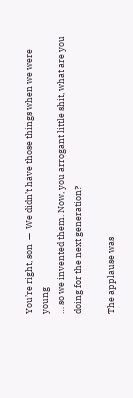You’re right, son  —  We didn’t have those things when we were young
… so we invented them. Now, you arrogant little shit, what are you
doing for the next generation?

The applause was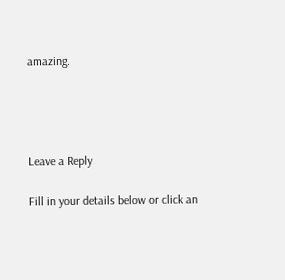amazing.




Leave a Reply

Fill in your details below or click an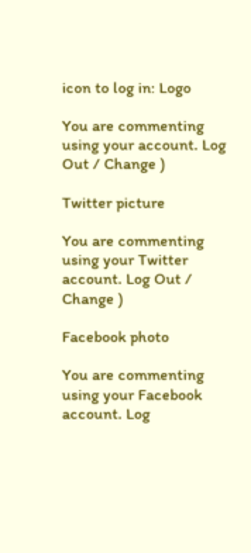icon to log in: Logo

You are commenting using your account. Log Out / Change )

Twitter picture

You are commenting using your Twitter account. Log Out / Change )

Facebook photo

You are commenting using your Facebook account. Log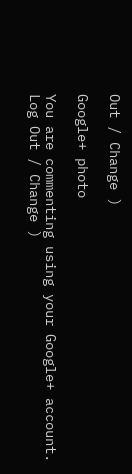Out / Change )

Google+ photo

You are commenting using your Google+ account. Log Out / Change )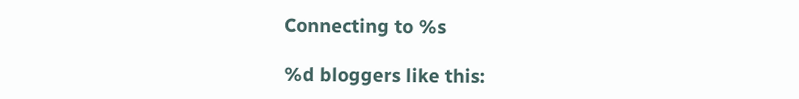Connecting to %s

%d bloggers like this: